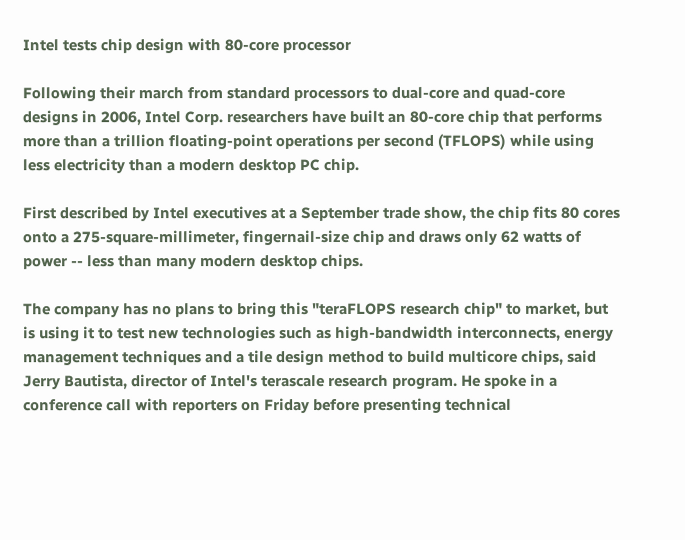Intel tests chip design with 80-core processor

Following their march from standard processors to dual-core and quad-core designs in 2006, Intel Corp. researchers have built an 80-core chip that performs more than a trillion floating-point operations per second (TFLOPS) while using less electricity than a modern desktop PC chip.

First described by Intel executives at a September trade show, the chip fits 80 cores onto a 275-square-millimeter, fingernail-size chip and draws only 62 watts of power -- less than many modern desktop chips.

The company has no plans to bring this "teraFLOPS research chip" to market, but is using it to test new technologies such as high-bandwidth interconnects, energy management techniques and a tile design method to build multicore chips, said Jerry Bautista, director of Intel's terascale research program. He spoke in a conference call with reporters on Friday before presenting technical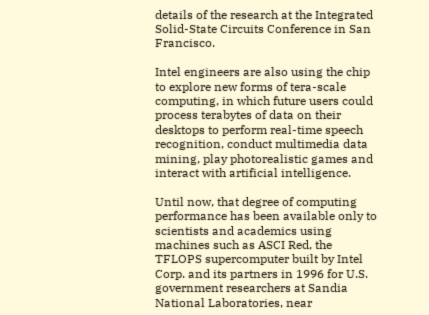details of the research at the Integrated Solid-State Circuits Conference in San Francisco.

Intel engineers are also using the chip to explore new forms of tera-scale computing, in which future users could process terabytes of data on their desktops to perform real-time speech recognition, conduct multimedia data mining, play photorealistic games and interact with artificial intelligence.

Until now, that degree of computing performance has been available only to scientists and academics using machines such as ASCI Red, the TFLOPS supercomputer built by Intel Corp. and its partners in 1996 for U.S. government researchers at Sandia National Laboratories, near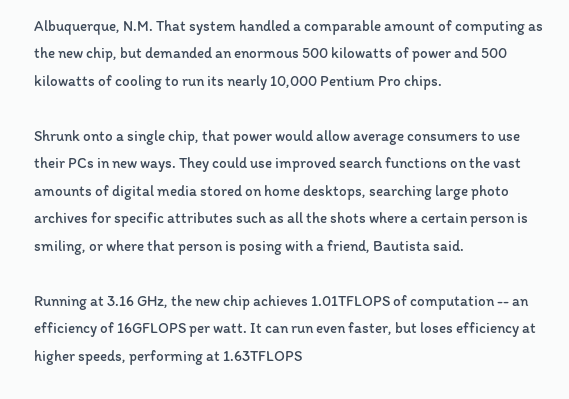Albuquerque, N.M. That system handled a comparable amount of computing as the new chip, but demanded an enormous 500 kilowatts of power and 500 kilowatts of cooling to run its nearly 10,000 Pentium Pro chips.

Shrunk onto a single chip, that power would allow average consumers to use their PCs in new ways. They could use improved search functions on the vast amounts of digital media stored on home desktops, searching large photo archives for specific attributes such as all the shots where a certain person is smiling, or where that person is posing with a friend, Bautista said.

Running at 3.16 GHz, the new chip achieves 1.01TFLOPS of computation -- an efficiency of 16GFLOPS per watt. It can run even faster, but loses efficiency at higher speeds, performing at 1.63TFLOPS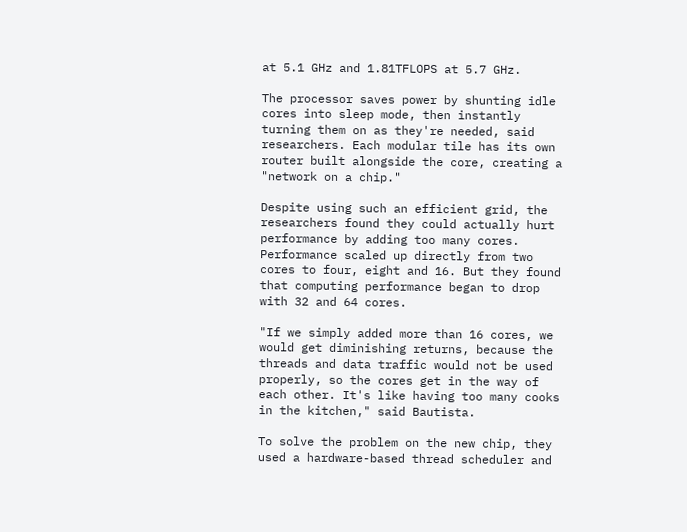at 5.1 GHz and 1.81TFLOPS at 5.7 GHz.

The processor saves power by shunting idle cores into sleep mode, then instantly turning them on as they're needed, said researchers. Each modular tile has its own router built alongside the core, creating a "network on a chip."

Despite using such an efficient grid, the researchers found they could actually hurt performance by adding too many cores. Performance scaled up directly from two cores to four, eight and 16. But they found that computing performance began to drop with 32 and 64 cores.

"If we simply added more than 16 cores, we would get diminishing returns, because the threads and data traffic would not be used properly, so the cores get in the way of each other. It's like having too many cooks in the kitchen," said Bautista.

To solve the problem on the new chip, they used a hardware-based thread scheduler and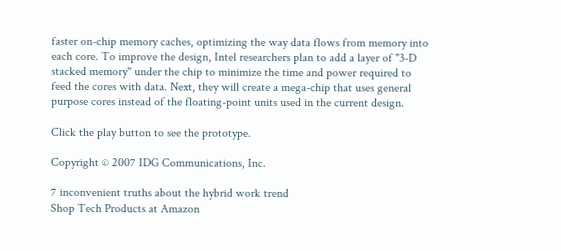faster on-chip memory caches, optimizing the way data flows from memory into each core. To improve the design, Intel researchers plan to add a layer of "3-D stacked memory" under the chip to minimize the time and power required to feed the cores with data. Next, they will create a mega-chip that uses general purpose cores instead of the floating-point units used in the current design.

Click the play button to see the prototype.

Copyright © 2007 IDG Communications, Inc.

7 inconvenient truths about the hybrid work trend
Shop Tech Products at Amazon